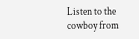Listen to the cowboy from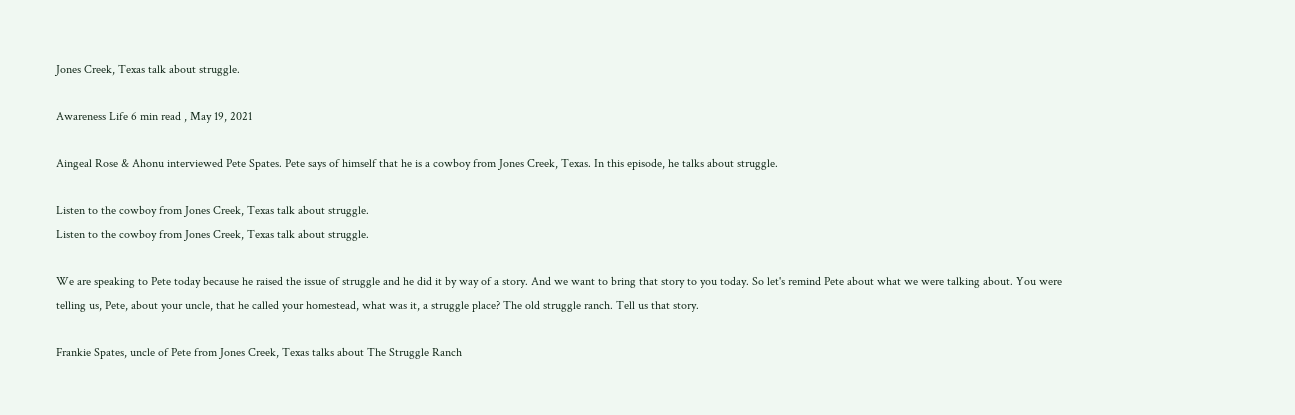Jones Creek, Texas talk about struggle.

Awareness Life 6 min read , May 19, 2021

Aingeal Rose & Ahonu interviewed Pete Spates. Pete says of himself that he is a cowboy from Jones Creek, Texas. In this episode, he talks about struggle.

Listen to the cowboy from Jones Creek, Texas talk about struggle.
Listen to the cowboy from Jones Creek, Texas talk about struggle.

We are speaking to Pete today because he raised the issue of struggle and he did it by way of a story. And we want to bring that story to you today. So let's remind Pete about what we were talking about. You were telling us, Pete, about your uncle, that he called your homestead, what was it, a struggle place? The old struggle ranch. Tell us that story.

Frankie Spates, uncle of Pete from Jones Creek, Texas talks about The Struggle Ranch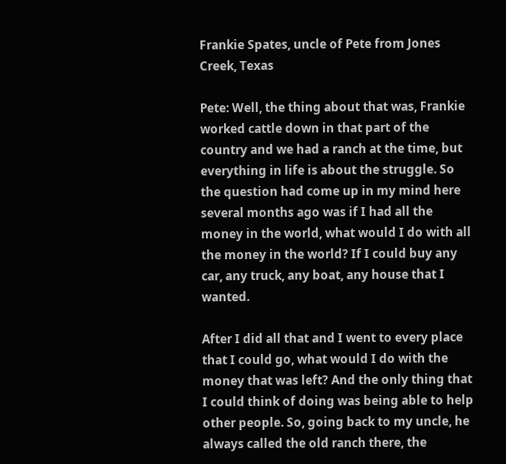Frankie Spates, uncle of Pete from Jones Creek, Texas

Pete: Well, the thing about that was, Frankie worked cattle down in that part of the country and we had a ranch at the time, but everything in life is about the struggle. So the question had come up in my mind here several months ago was if I had all the money in the world, what would I do with all the money in the world? If I could buy any car, any truck, any boat, any house that I wanted.

After I did all that and I went to every place that I could go, what would I do with the money that was left? And the only thing that I could think of doing was being able to help other people. So, going back to my uncle, he always called the old ranch there, the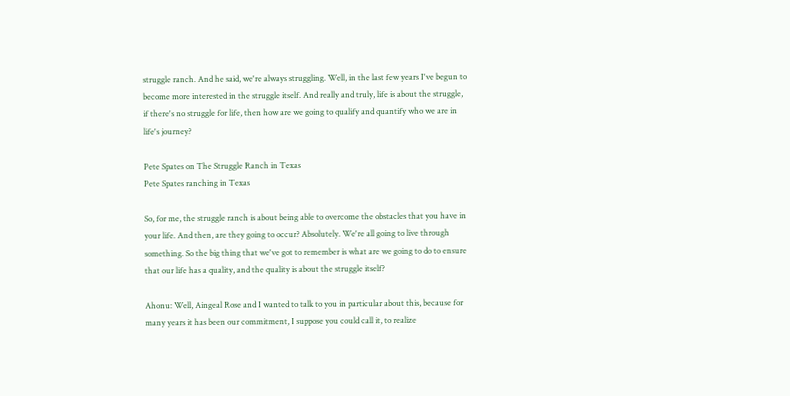struggle ranch. And he said, we're always struggling. Well, in the last few years I've begun to become more interested in the struggle itself. And really and truly, life is about the struggle, if there's no struggle for life, then how are we going to qualify and quantify who we are in life's journey?

Pete Spates on The Struggle Ranch in Texas
Pete Spates ranching in Texas

So, for me, the struggle ranch is about being able to overcome the obstacles that you have in your life. And then, are they going to occur? Absolutely. We're all going to live through something. So the big thing that we've got to remember is what are we going to do to ensure that our life has a quality, and the quality is about the struggle itself?

Ahonu: Well, Aingeal Rose and I wanted to talk to you in particular about this, because for many years it has been our commitment, I suppose you could call it, to realize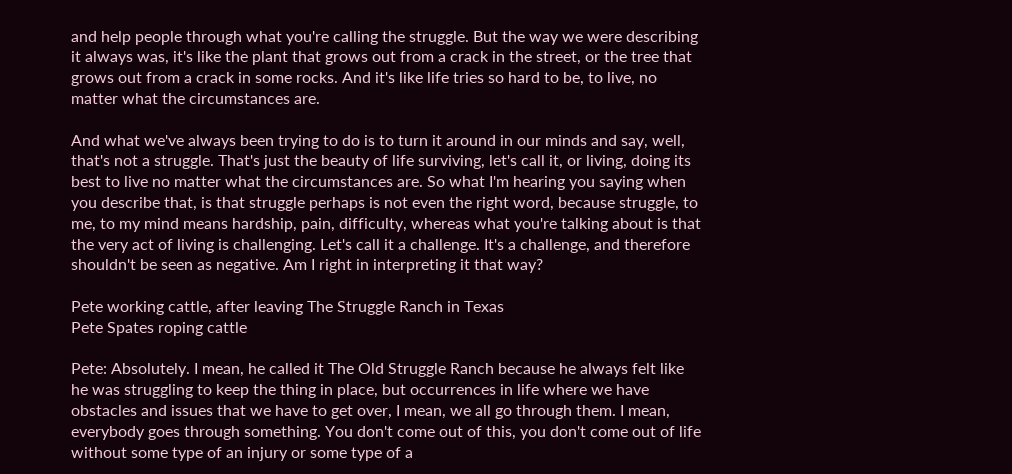and help people through what you're calling the struggle. But the way we were describing it always was, it's like the plant that grows out from a crack in the street, or the tree that grows out from a crack in some rocks. And it's like life tries so hard to be, to live, no matter what the circumstances are.

And what we've always been trying to do is to turn it around in our minds and say, well, that's not a struggle. That's just the beauty of life surviving, let's call it, or living, doing its best to live no matter what the circumstances are. So what I'm hearing you saying when you describe that, is that struggle perhaps is not even the right word, because struggle, to me, to my mind means hardship, pain, difficulty, whereas what you're talking about is that the very act of living is challenging. Let's call it a challenge. It's a challenge, and therefore shouldn't be seen as negative. Am I right in interpreting it that way?

Pete working cattle, after leaving The Struggle Ranch in Texas
Pete Spates roping cattle

Pete: Absolutely. I mean, he called it The Old Struggle Ranch because he always felt like he was struggling to keep the thing in place, but occurrences in life where we have obstacles and issues that we have to get over, I mean, we all go through them. I mean, everybody goes through something. You don't come out of this, you don't come out of life without some type of an injury or some type of a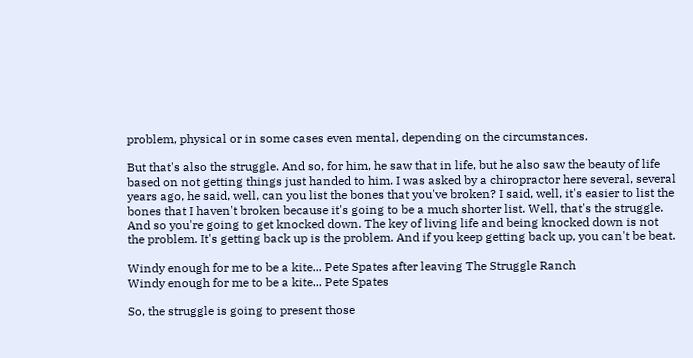problem, physical or in some cases even mental, depending on the circumstances.

But that's also the struggle. And so, for him, he saw that in life, but he also saw the beauty of life based on not getting things just handed to him. I was asked by a chiropractor here several, several years ago, he said, well, can you list the bones that you've broken? I said, well, it's easier to list the bones that I haven't broken because it's going to be a much shorter list. Well, that's the struggle. And so you're going to get knocked down. The key of living life and being knocked down is not the problem. It's getting back up is the problem. And if you keep getting back up, you can't be beat.

Windy enough for me to be a kite... Pete Spates after leaving The Struggle Ranch
Windy enough for me to be a kite... Pete Spates

So, the struggle is going to present those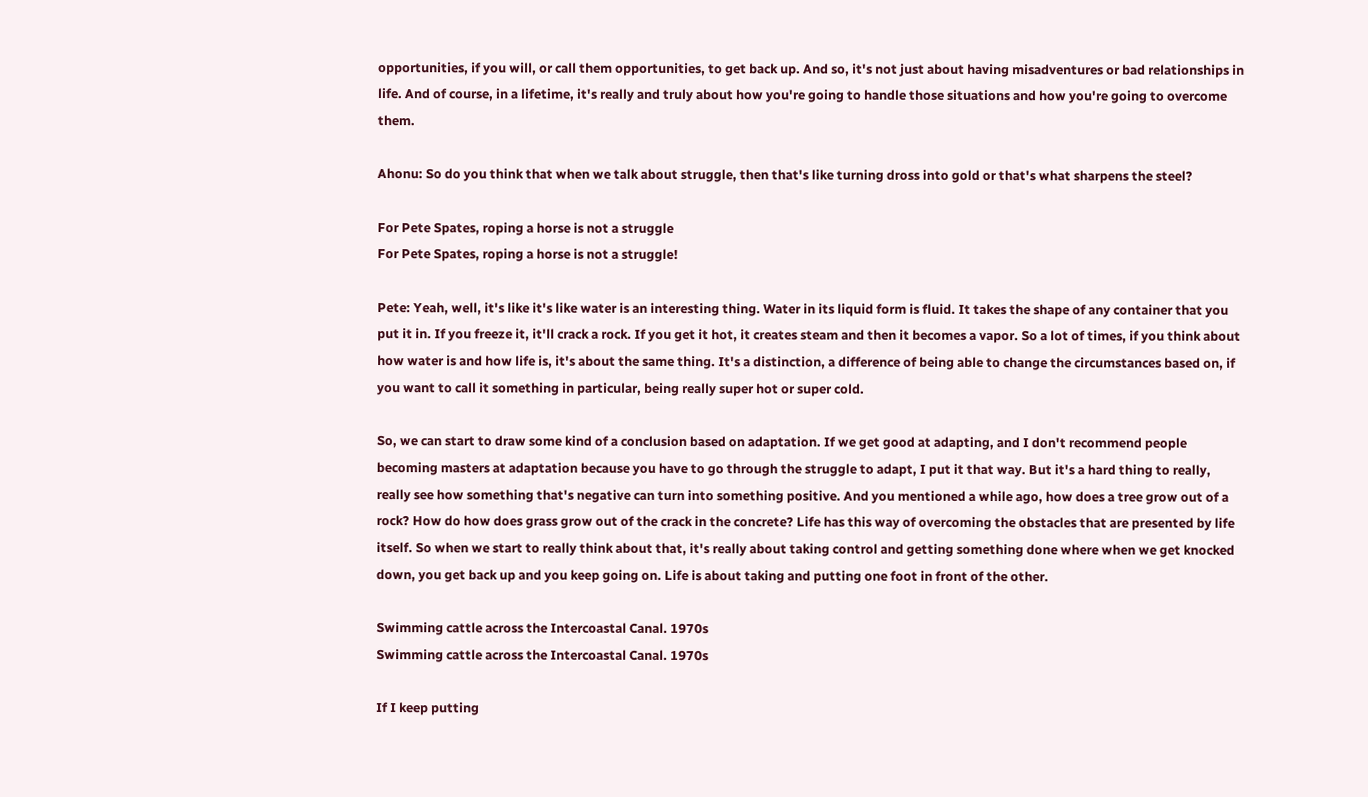opportunities, if you will, or call them opportunities, to get back up. And so, it's not just about having misadventures or bad relationships in life. And of course, in a lifetime, it's really and truly about how you're going to handle those situations and how you're going to overcome them.

Ahonu: So do you think that when we talk about struggle, then that's like turning dross into gold or that's what sharpens the steel?

For Pete Spates, roping a horse is not a struggle
For Pete Spates, roping a horse is not a struggle!

Pete: Yeah, well, it's like it's like water is an interesting thing. Water in its liquid form is fluid. It takes the shape of any container that you put it in. If you freeze it, it'll crack a rock. If you get it hot, it creates steam and then it becomes a vapor. So a lot of times, if you think about how water is and how life is, it's about the same thing. It's a distinction, a difference of being able to change the circumstances based on, if you want to call it something in particular, being really super hot or super cold.

So, we can start to draw some kind of a conclusion based on adaptation. If we get good at adapting, and I don't recommend people becoming masters at adaptation because you have to go through the struggle to adapt, I put it that way. But it's a hard thing to really, really see how something that's negative can turn into something positive. And you mentioned a while ago, how does a tree grow out of a rock? How do how does grass grow out of the crack in the concrete? Life has this way of overcoming the obstacles that are presented by life itself. So when we start to really think about that, it's really about taking control and getting something done where when we get knocked down, you get back up and you keep going on. Life is about taking and putting one foot in front of the other.

Swimming cattle across the Intercoastal Canal. 1970s
Swimming cattle across the Intercoastal Canal. 1970s

If I keep putting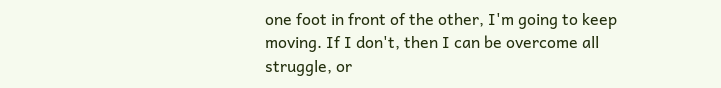one foot in front of the other, I'm going to keep moving. If I don't, then I can be overcome all struggle, or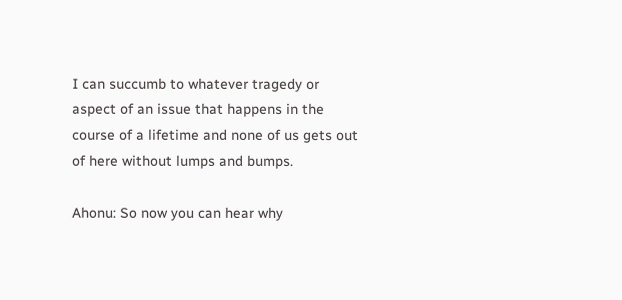I can succumb to whatever tragedy or aspect of an issue that happens in the course of a lifetime and none of us gets out of here without lumps and bumps.

Ahonu: So now you can hear why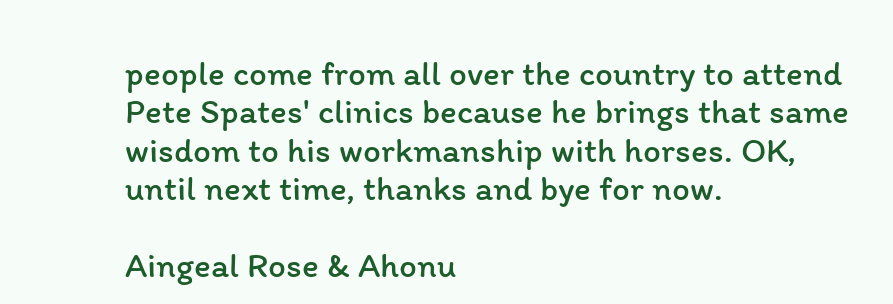people come from all over the country to attend Pete Spates' clinics because he brings that same wisdom to his workmanship with horses. OK, until next time, thanks and bye for now.

Aingeal Rose & Ahonu